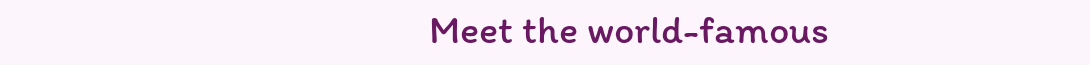Meet the world-famous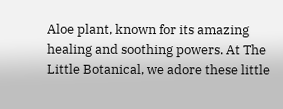Aloe plant, known for its amazing healing and soothing powers. At The Little Botanical, we adore these little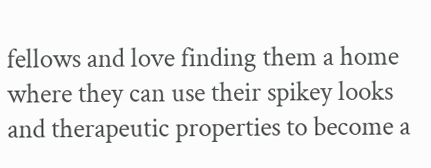fellows and love finding them a home where they can use their spikey looks and therapeutic properties to become a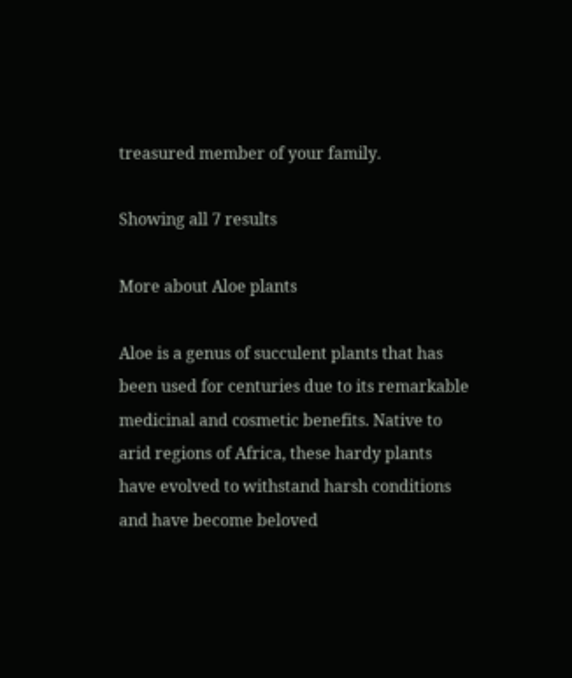treasured member of your family.

Showing all 7 results

More about Aloe plants

Aloe is a genus of succulent plants that has been used for centuries due to its remarkable medicinal and cosmetic benefits. Native to arid regions of Africa, these hardy plants have evolved to withstand harsh conditions and have become beloved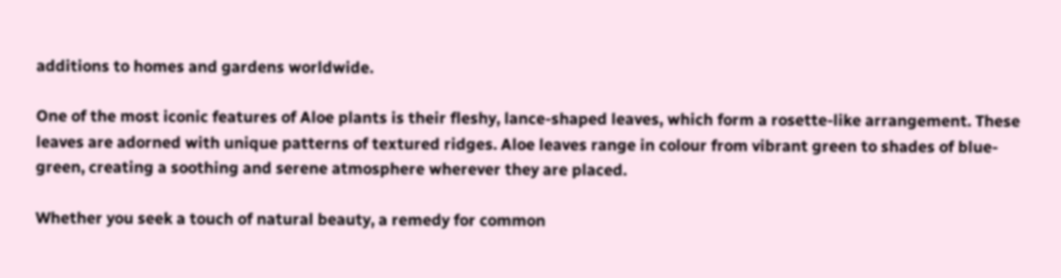additions to homes and gardens worldwide.

One of the most iconic features of Aloe plants is their fleshy, lance-shaped leaves, which form a rosette-like arrangement. These leaves are adorned with unique patterns of textured ridges. Aloe leaves range in colour from vibrant green to shades of blue-green, creating a soothing and serene atmosphere wherever they are placed.

Whether you seek a touch of natural beauty, a remedy for common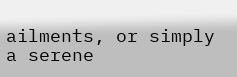ailments, or simply a serene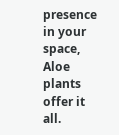presence in your space, Aloe plants offer it all.